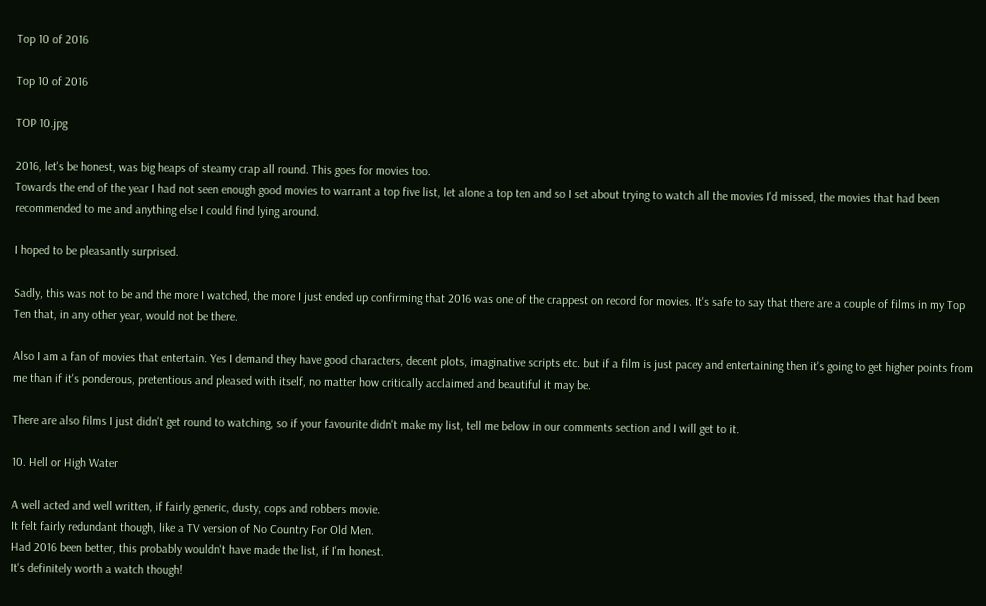Top 10 of 2016

Top 10 of 2016

TOP 10.jpg

2016, let's be honest, was big heaps of steamy crap all round. This goes for movies too.
Towards the end of the year I had not seen enough good movies to warrant a top five list, let alone a top ten and so I set about trying to watch all the movies I'd missed, the movies that had been recommended to me and anything else I could find lying around.

I hoped to be pleasantly surprised.

Sadly, this was not to be and the more I watched, the more I just ended up confirming that 2016 was one of the crappest on record for movies. It's safe to say that there are a couple of films in my Top Ten that, in any other year, would not be there.

Also I am a fan of movies that entertain. Yes I demand they have good characters, decent plots, imaginative scripts etc. but if a film is just pacey and entertaining then it's going to get higher points from me than if it's ponderous, pretentious and pleased with itself, no matter how critically acclaimed and beautiful it may be.

There are also films I just didn't get round to watching, so if your favourite didn't make my list, tell me below in our comments section and I will get to it.

10. Hell or High Water

A well acted and well written, if fairly generic, dusty, cops and robbers movie.
It felt fairly redundant though, like a TV version of No Country For Old Men.
Had 2016 been better, this probably wouldn't have made the list, if I'm honest.
It's definitely worth a watch though!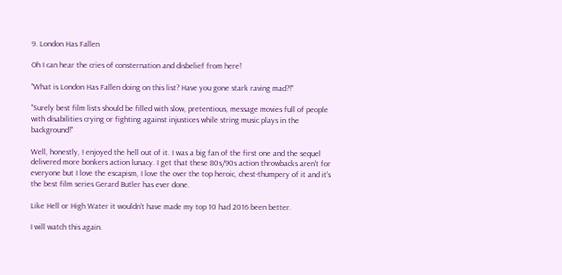9. London Has Fallen

Oh I can hear the cries of consternation and disbelief from here!

"What is London Has Fallen doing on this list? Have you gone stark raving mad?!"

"Surely best film lists should be filled with slow, pretentious, message movies full of people with disabilities crying or fighting against injustices while string music plays in the background!"

Well, honestly, I enjoyed the hell out of it. I was a big fan of the first one and the sequel delivered more bonkers action lunacy. I get that these 80s/90s action throwbacks aren't for everyone but I love the escapism, I love the over the top heroic, chest-thumpery of it and it's the best film series Gerard Butler has ever done.

Like Hell or High Water it wouldn't have made my top 10 had 2016 been better.

I will watch this again.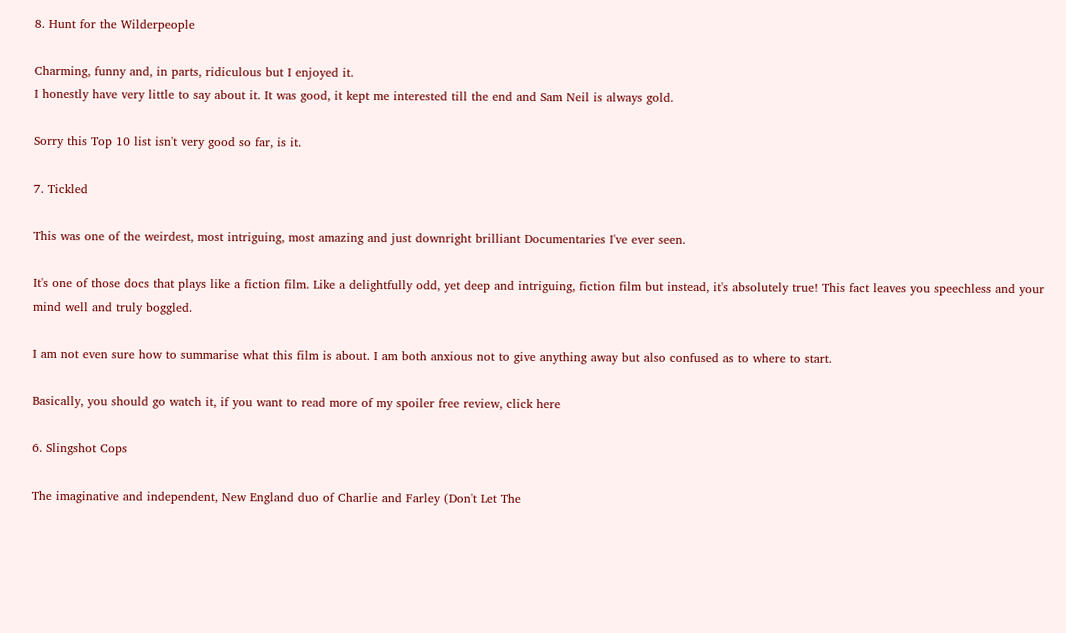8. Hunt for the Wilderpeople

Charming, funny and, in parts, ridiculous but I enjoyed it.
I honestly have very little to say about it. It was good, it kept me interested till the end and Sam Neil is always gold.

Sorry this Top 10 list isn't very good so far, is it.

7. Tickled

This was one of the weirdest, most intriguing, most amazing and just downright brilliant Documentaries I've ever seen.

It's one of those docs that plays like a fiction film. Like a delightfully odd, yet deep and intriguing, fiction film but instead, it's absolutely true! This fact leaves you speechless and your mind well and truly boggled.

I am not even sure how to summarise what this film is about. I am both anxious not to give anything away but also confused as to where to start.

Basically, you should go watch it, if you want to read more of my spoiler free review, click here

6. Slingshot Cops

The imaginative and independent, New England duo of Charlie and Farley (Don't Let The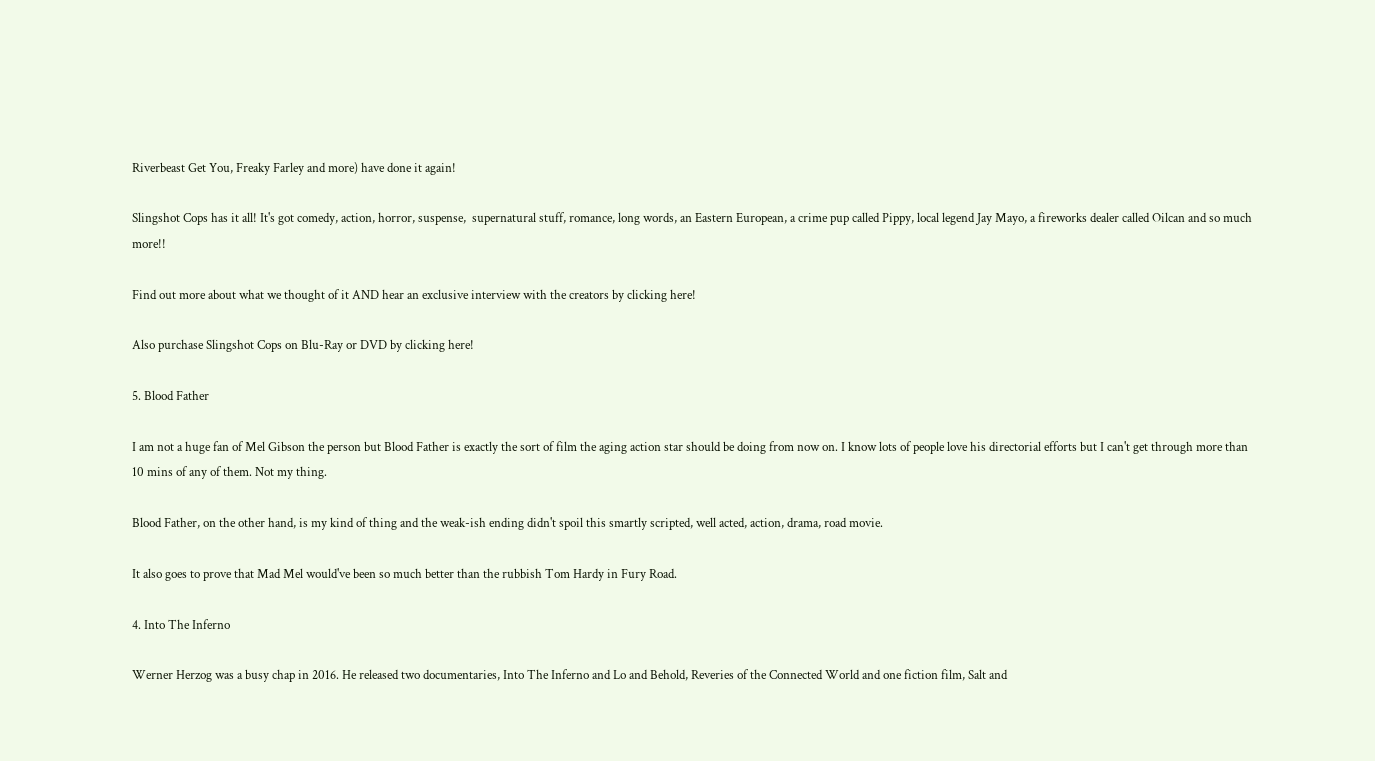Riverbeast Get You, Freaky Farley and more) have done it again!

Slingshot Cops has it all! It's got comedy, action, horror, suspense,  supernatural stuff, romance, long words, an Eastern European, a crime pup called Pippy, local legend Jay Mayo, a fireworks dealer called Oilcan and so much more!!

Find out more about what we thought of it AND hear an exclusive interview with the creators by clicking here!

Also purchase Slingshot Cops on Blu-Ray or DVD by clicking here!

5. Blood Father

I am not a huge fan of Mel Gibson the person but Blood Father is exactly the sort of film the aging action star should be doing from now on. I know lots of people love his directorial efforts but I can't get through more than 10 mins of any of them. Not my thing.

Blood Father, on the other hand, is my kind of thing and the weak-ish ending didn't spoil this smartly scripted, well acted, action, drama, road movie.

It also goes to prove that Mad Mel would've been so much better than the rubbish Tom Hardy in Fury Road.

4. Into The Inferno

Werner Herzog was a busy chap in 2016. He released two documentaries, Into The Inferno and Lo and Behold, Reveries of the Connected World and one fiction film, Salt and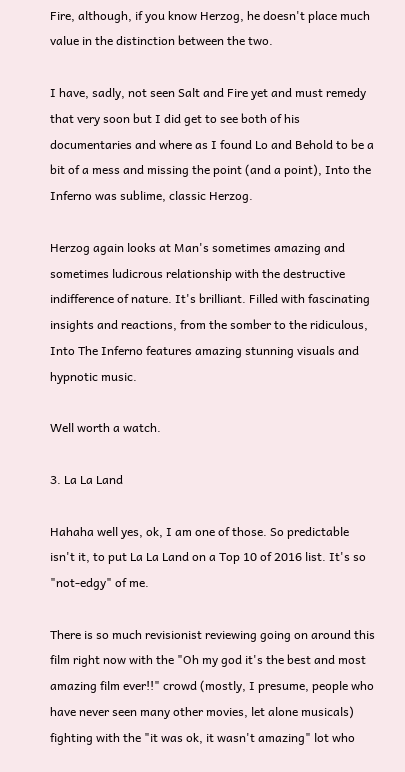Fire, although, if you know Herzog, he doesn't place much value in the distinction between the two.

I have, sadly, not seen Salt and Fire yet and must remedy that very soon but I did get to see both of his documentaries and where as I found Lo and Behold to be a bit of a mess and missing the point (and a point), Into the Inferno was sublime, classic Herzog.

Herzog again looks at Man's sometimes amazing and sometimes ludicrous relationship with the destructive indifference of nature. It's brilliant. Filled with fascinating insights and reactions, from the somber to the ridiculous, Into The Inferno features amazing stunning visuals and hypnotic music.

Well worth a watch.

3. La La Land

Hahaha well yes, ok, I am one of those. So predictable isn't it, to put La La Land on a Top 10 of 2016 list. It's so "not-edgy" of me.

There is so much revisionist reviewing going on around this film right now with the "Oh my god it's the best and most amazing film ever!!" crowd (mostly, I presume, people who have never seen many other movies, let alone musicals) fighting with the "it was ok, it wasn't amazing" lot who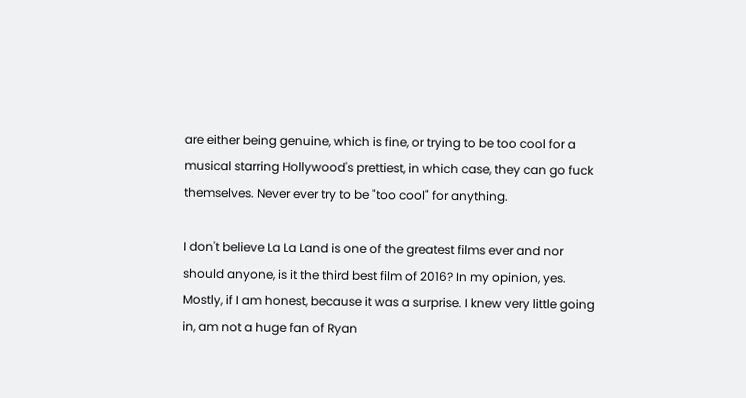are either being genuine, which is fine, or trying to be too cool for a musical starring Hollywood's prettiest, in which case, they can go fuck themselves. Never ever try to be "too cool" for anything.

I don't believe La La Land is one of the greatest films ever and nor should anyone, is it the third best film of 2016? In my opinion, yes. Mostly, if I am honest, because it was a surprise. I knew very little going in, am not a huge fan of Ryan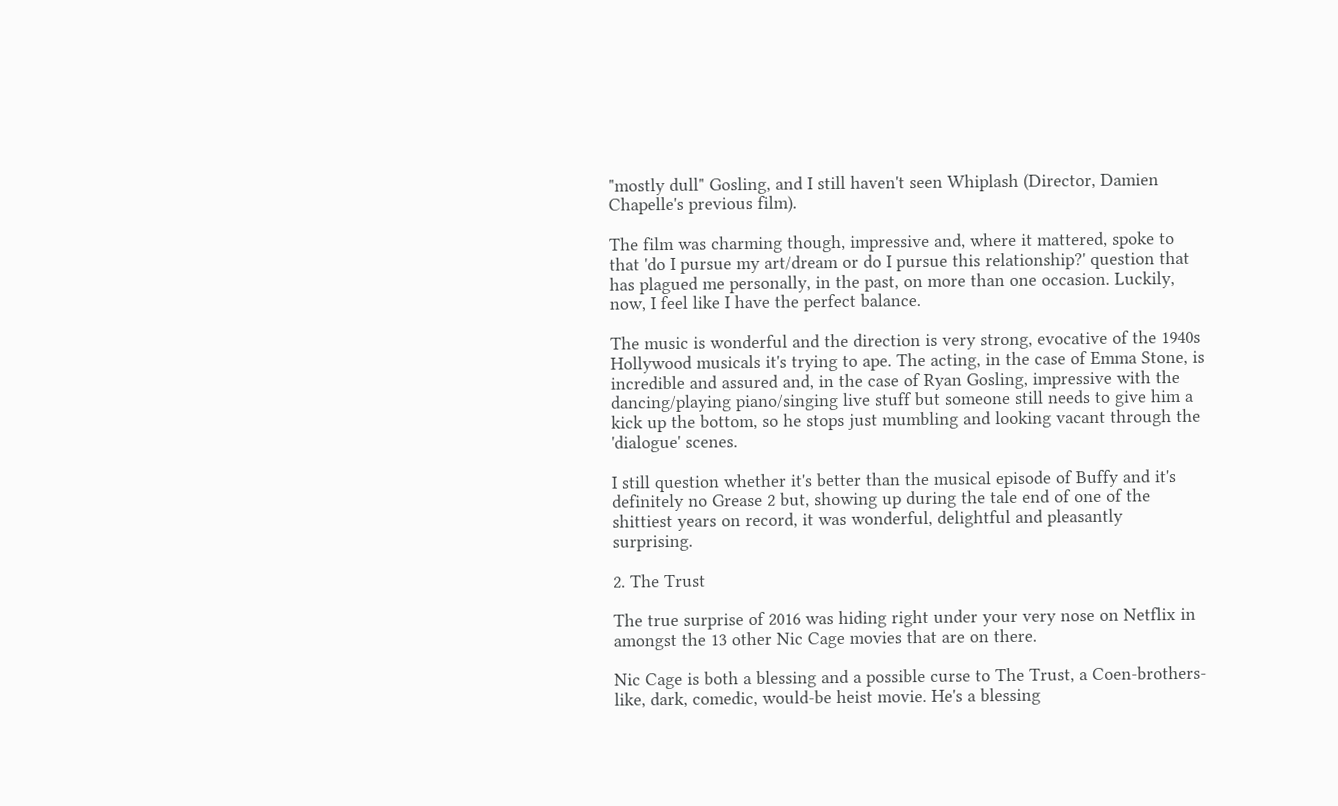"mostly dull" Gosling, and I still haven't seen Whiplash (Director, Damien Chapelle's previous film).

The film was charming though, impressive and, where it mattered, spoke to that 'do I pursue my art/dream or do I pursue this relationship?' question that has plagued me personally, in the past, on more than one occasion. Luckily, now, I feel like I have the perfect balance.

The music is wonderful and the direction is very strong, evocative of the 1940s Hollywood musicals it's trying to ape. The acting, in the case of Emma Stone, is incredible and assured and, in the case of Ryan Gosling, impressive with the dancing/playing piano/singing live stuff but someone still needs to give him a kick up the bottom, so he stops just mumbling and looking vacant through the 'dialogue' scenes.

I still question whether it's better than the musical episode of Buffy and it's definitely no Grease 2 but, showing up during the tale end of one of the shittiest years on record, it was wonderful, delightful and pleasantly surprising.

2. The Trust

The true surprise of 2016 was hiding right under your very nose on Netflix in amongst the 13 other Nic Cage movies that are on there.

Nic Cage is both a blessing and a possible curse to The Trust, a Coen-brothers-like, dark, comedic, would-be heist movie. He's a blessing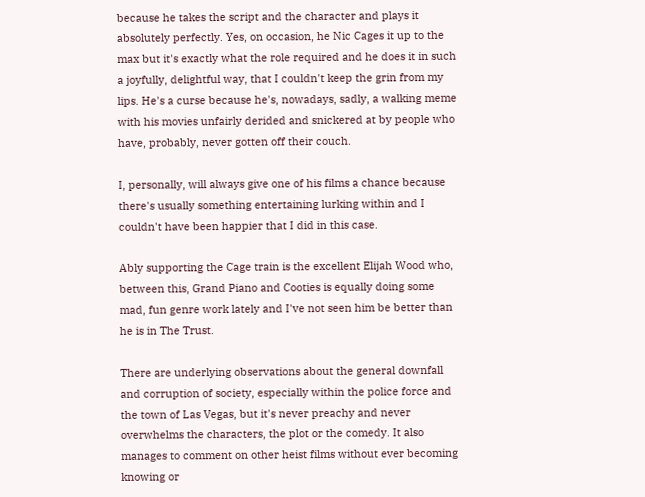because he takes the script and the character and plays it absolutely perfectly. Yes, on occasion, he Nic Cages it up to the max but it's exactly what the role required and he does it in such a joyfully, delightful way, that I couldn't keep the grin from my lips. He's a curse because he's, nowadays, sadly, a walking meme with his movies unfairly derided and snickered at by people who have, probably, never gotten off their couch.

I, personally, will always give one of his films a chance because there's usually something entertaining lurking within and I couldn't have been happier that I did in this case.

Ably supporting the Cage train is the excellent Elijah Wood who, between this, Grand Piano and Cooties is equally doing some mad, fun genre work lately and I've not seen him be better than he is in The Trust.

There are underlying observations about the general downfall and corruption of society, especially within the police force and the town of Las Vegas, but it's never preachy and never overwhelms the characters, the plot or the comedy. It also manages to comment on other heist films without ever becoming knowing or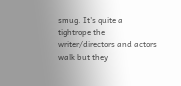smug. It's quite a tightrope the writer/directors and actors walk but they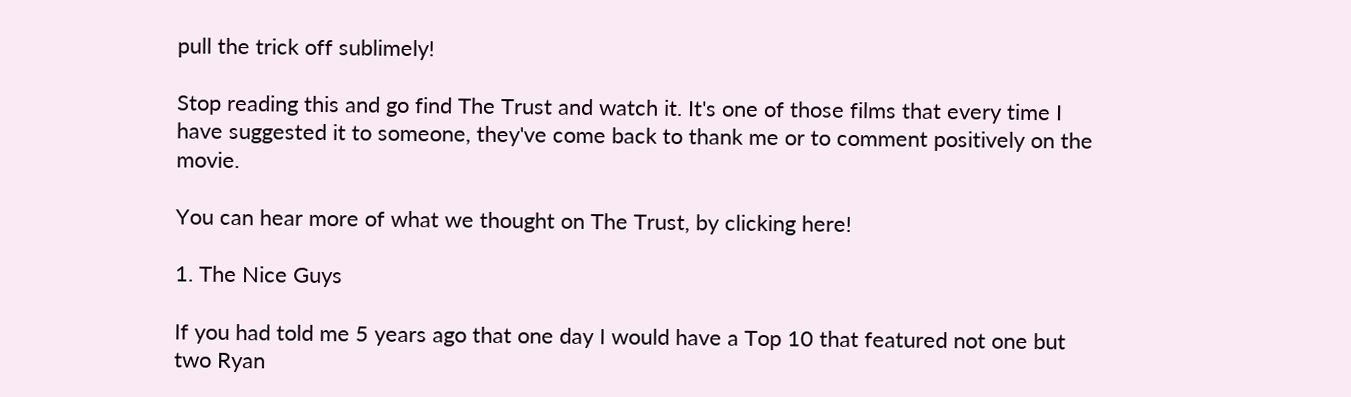pull the trick off sublimely!

Stop reading this and go find The Trust and watch it. It's one of those films that every time I have suggested it to someone, they've come back to thank me or to comment positively on the movie.

You can hear more of what we thought on The Trust, by clicking here!

1. The Nice Guys

If you had told me 5 years ago that one day I would have a Top 10 that featured not one but two Ryan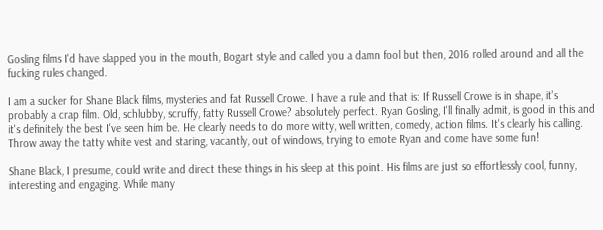Gosling films I'd have slapped you in the mouth, Bogart style and called you a damn fool but then, 2016 rolled around and all the fucking rules changed.

I am a sucker for Shane Black films, mysteries and fat Russell Crowe. I have a rule and that is: If Russell Crowe is in shape, it's probably a crap film. Old, schlubby, scruffy, fatty Russell Crowe? absolutely perfect. Ryan Gosling, I'll finally admit, is good in this and it's definitely the best I've seen him be. He clearly needs to do more witty, well written, comedy, action films. It's clearly his calling. Throw away the tatty white vest and staring, vacantly, out of windows, trying to emote Ryan and come have some fun!

Shane Black, I presume, could write and direct these things in his sleep at this point. His films are just so effortlessly cool, funny, interesting and engaging. While many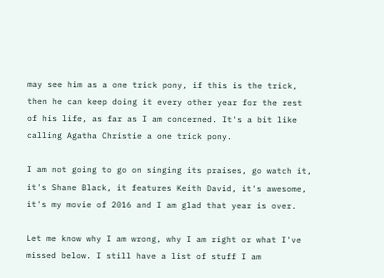may see him as a one trick pony, if this is the trick, then he can keep doing it every other year for the rest of his life, as far as I am concerned. It's a bit like calling Agatha Christie a one trick pony.

I am not going to go on singing its praises, go watch it, it's Shane Black, it features Keith David, it's awesome, it's my movie of 2016 and I am glad that year is over.

Let me know why I am wrong, why I am right or what I've missed below. I still have a list of stuff I am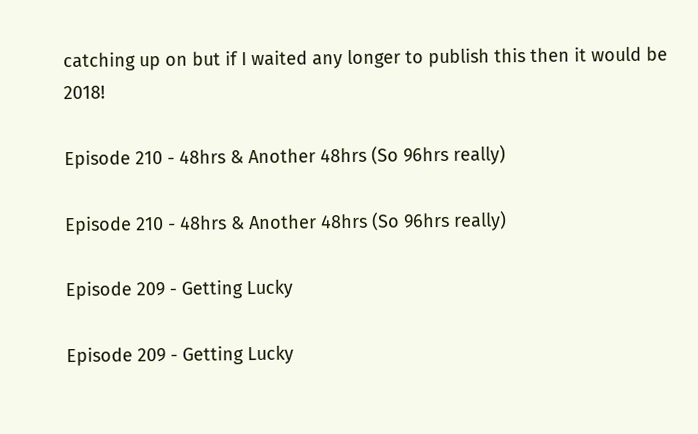catching up on but if I waited any longer to publish this then it would be 2018!

Episode 210 - 48hrs & Another 48hrs (So 96hrs really)

Episode 210 - 48hrs & Another 48hrs (So 96hrs really)

Episode 209 - Getting Lucky

Episode 209 - Getting Lucky